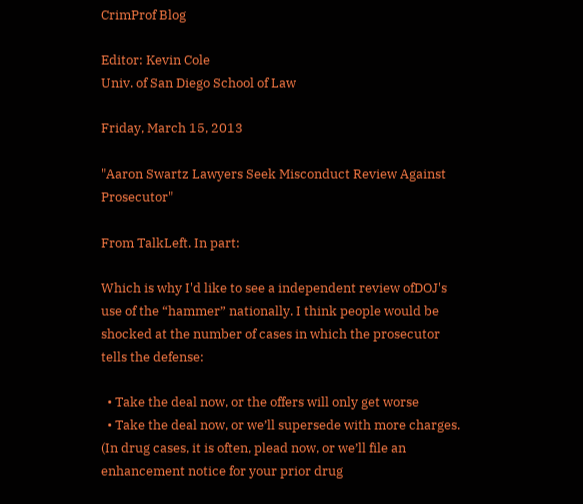CrimProf Blog

Editor: Kevin Cole
Univ. of San Diego School of Law

Friday, March 15, 2013

"Aaron Swartz Lawyers Seek Misconduct Review Against Prosecutor"

From TalkLeft. In part:

Which is why I'd like to see a independent review ofDOJ's use of the “hammer” nationally. I think people would be shocked at the number of cases in which the prosecutor tells the defense:

  • Take the deal now, or the offers will only get worse
  • Take the deal now, or we’ll supersede with more charges. (In drug cases, it is often, plead now, or we’ll file an enhancement notice for your prior drug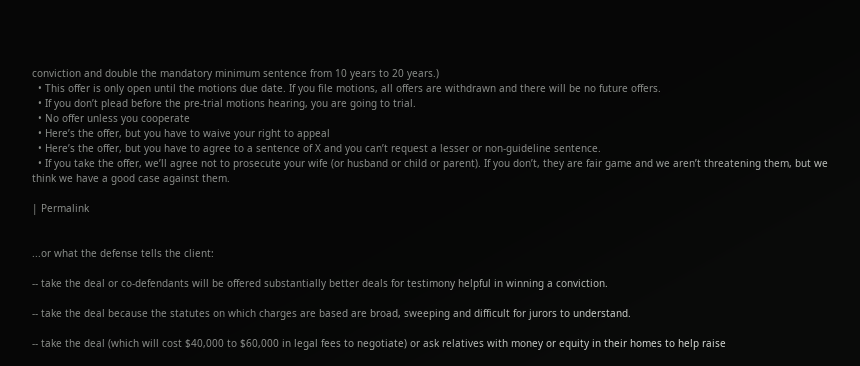conviction and double the mandatory minimum sentence from 10 years to 20 years.)
  • This offer is only open until the motions due date. If you file motions, all offers are withdrawn and there will be no future offers.
  • If you don’t plead before the pre-trial motions hearing, you are going to trial.
  • No offer unless you cooperate
  • Here’s the offer, but you have to waive your right to appeal
  • Here’s the offer, but you have to agree to a sentence of X and you can’t request a lesser or non-guideline sentence.
  • If you take the offer, we’ll agree not to prosecute your wife (or husband or child or parent). If you don’t, they are fair game and we aren’t threatening them, but we think we have a good case against them.

| Permalink


...or what the defense tells the client:

-- take the deal or co-defendants will be offered substantially better deals for testimony helpful in winning a conviction.

-- take the deal because the statutes on which charges are based are broad, sweeping and difficult for jurors to understand.

-- take the deal (which will cost $40,000 to $60,000 in legal fees to negotiate) or ask relatives with money or equity in their homes to help raise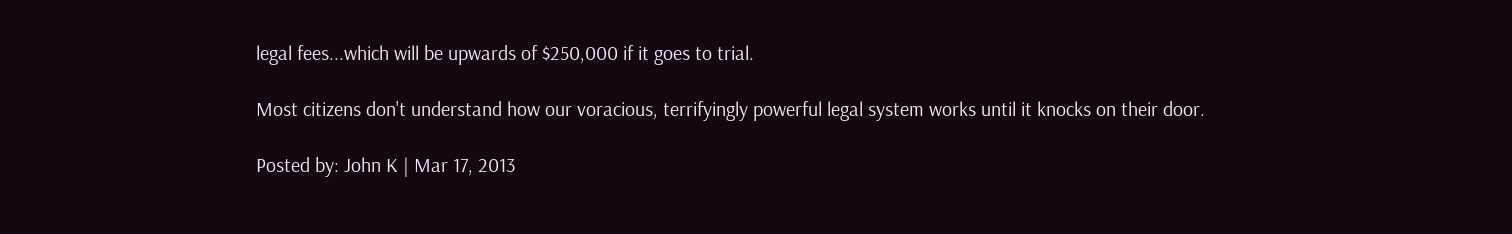legal fees...which will be upwards of $250,000 if it goes to trial.

Most citizens don't understand how our voracious, terrifyingly powerful legal system works until it knocks on their door.

Posted by: John K | Mar 17, 2013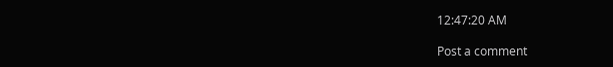12:47:20 AM

Post a comment